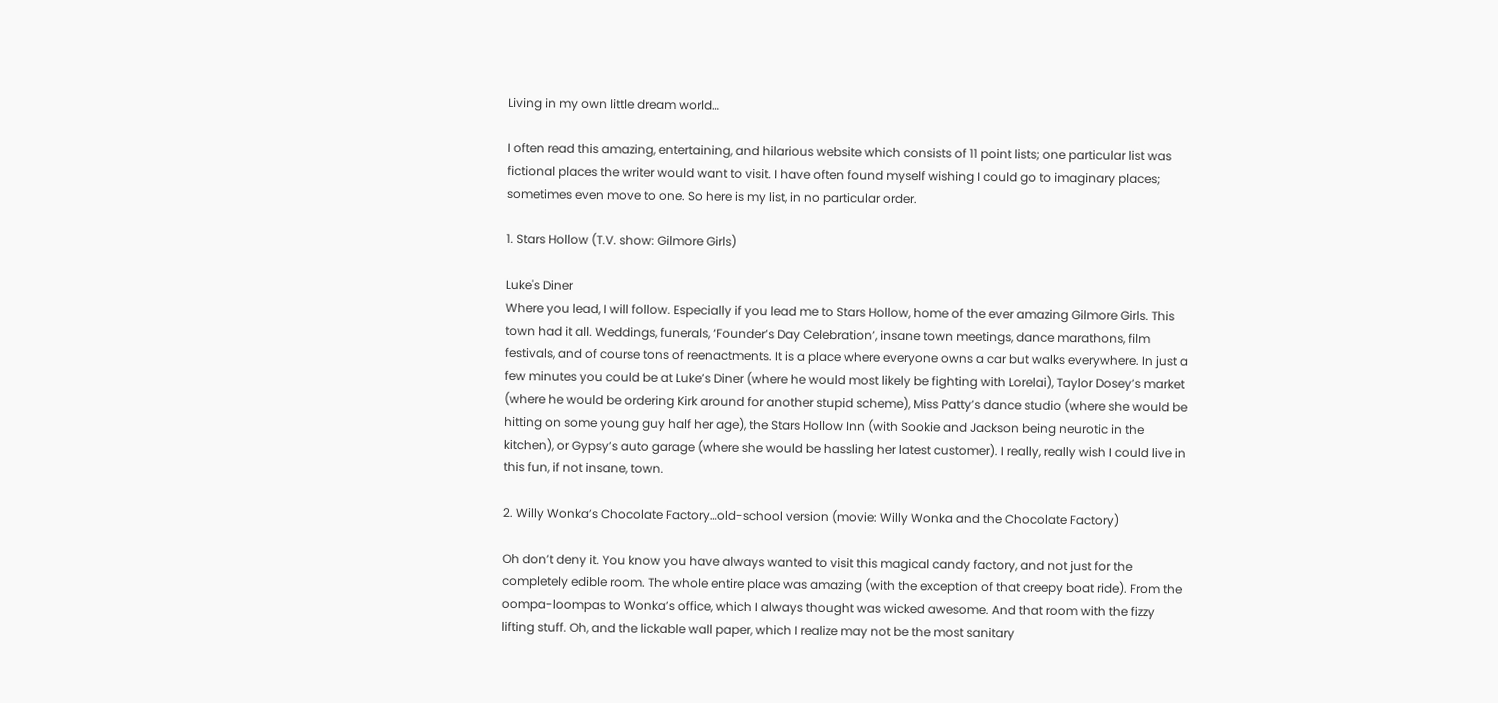Living in my own little dream world…

I often read this amazing, entertaining, and hilarious website which consists of 11 point lists; one particular list was fictional places the writer would want to visit. I have often found myself wishing I could go to imaginary places; sometimes even move to one. So here is my list, in no particular order.

1. Stars Hollow (T.V. show: Gilmore Girls)

Luke's Diner
Where you lead, I will follow. Especially if you lead me to Stars Hollow, home of the ever amazing Gilmore Girls. This town had it all. Weddings, funerals, ‘Founder’s Day Celebration’, insane town meetings, dance marathons, film festivals, and of course tons of reenactments. It is a place where everyone owns a car but walks everywhere. In just a few minutes you could be at Luke’s Diner (where he would most likely be fighting with Lorelai), Taylor Dosey’s market (where he would be ordering Kirk around for another stupid scheme), Miss Patty’s dance studio (where she would be hitting on some young guy half her age), the Stars Hollow Inn (with Sookie and Jackson being neurotic in the kitchen), or Gypsy’s auto garage (where she would be hassling her latest customer). I really, really wish I could live in this fun, if not insane, town.

2. Willy Wonka’s Chocolate Factory…old-school version (movie: Willy Wonka and the Chocolate Factory)

Oh don’t deny it. You know you have always wanted to visit this magical candy factory, and not just for the completely edible room. The whole entire place was amazing (with the exception of that creepy boat ride). From the oompa-loompas to Wonka’s office, which I always thought was wicked awesome. And that room with the fizzy lifting stuff. Oh, and the lickable wall paper, which I realize may not be the most sanitary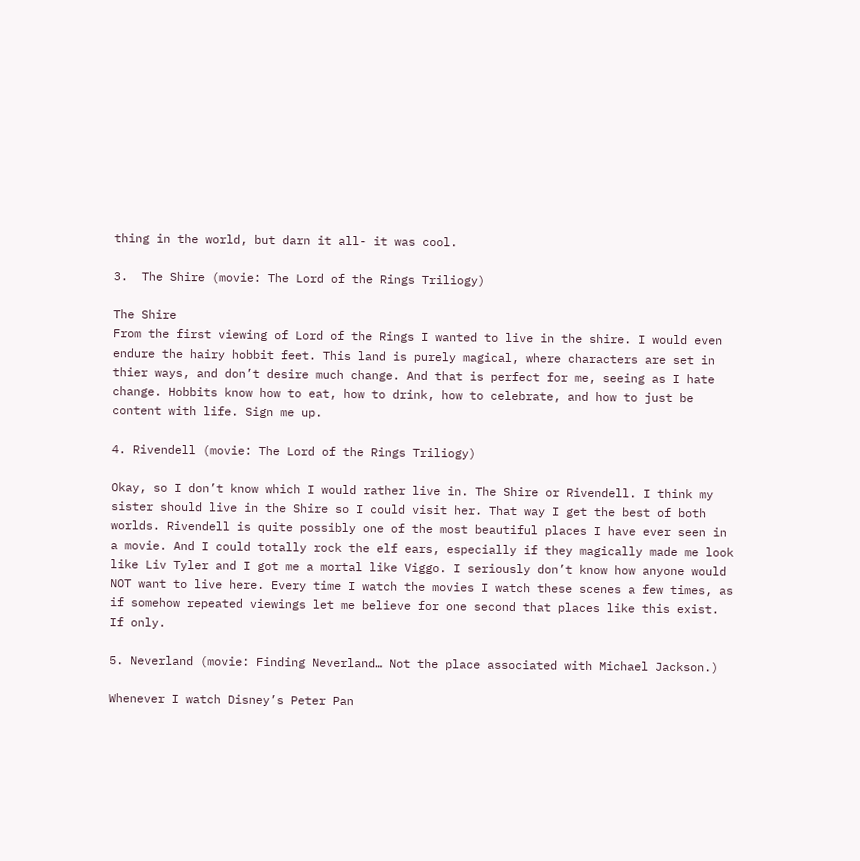thing in the world, but darn it all- it was cool.

3.  The Shire (movie: The Lord of the Rings Triliogy)

The Shire
From the first viewing of Lord of the Rings I wanted to live in the shire. I would even endure the hairy hobbit feet. This land is purely magical, where characters are set in thier ways, and don’t desire much change. And that is perfect for me, seeing as I hate change. Hobbits know how to eat, how to drink, how to celebrate, and how to just be content with life. Sign me up.

4. Rivendell (movie: The Lord of the Rings Triliogy)

Okay, so I don’t know which I would rather live in. The Shire or Rivendell. I think my sister should live in the Shire so I could visit her. That way I get the best of both worlds. Rivendell is quite possibly one of the most beautiful places I have ever seen in a movie. And I could totally rock the elf ears, especially if they magically made me look like Liv Tyler and I got me a mortal like Viggo. I seriously don’t know how anyone would NOT want to live here. Every time I watch the movies I watch these scenes a few times, as if somehow repeated viewings let me believe for one second that places like this exist. If only.

5. Neverland (movie: Finding Neverland… Not the place associated with Michael Jackson.)

Whenever I watch Disney’s Peter Pan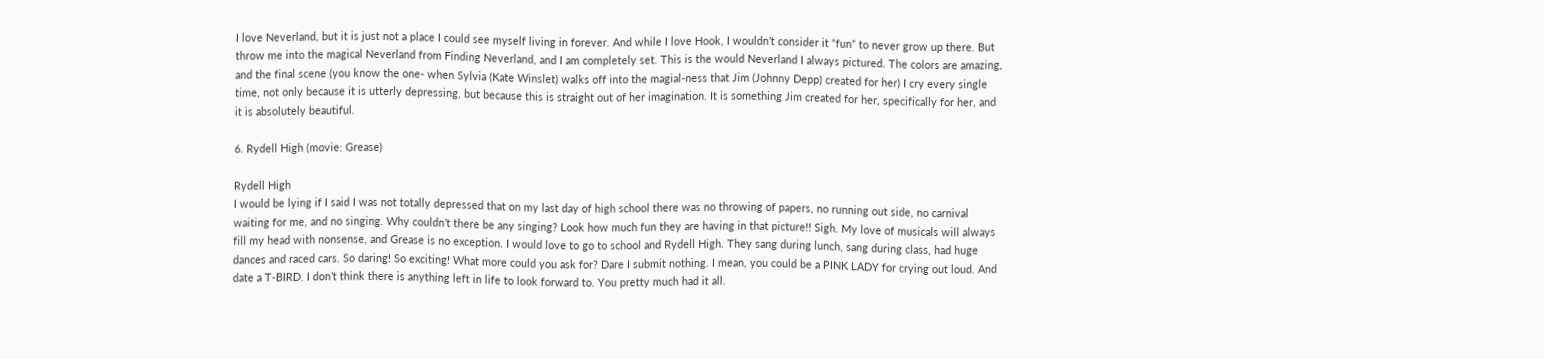I love Neverland, but it is just not a place I could see myself living in forever. And while I love Hook, I wouldn’t consider it “fun” to never grow up there. But throw me into the magical Neverland from Finding Neverland, and I am completely set. This is the would Neverland I always pictured. The colors are amazing, and the final scene (you know the one- when Sylvia (Kate Winslet) walks off into the magial-ness that Jim (Johnny Depp) created for her) I cry every single time, not only because it is utterly depressing, but because this is straight out of her imagination. It is something Jim created for her, specifically for her, and it is absolutely beautiful.

6. Rydell High (movie: Grease)

Rydell High
I would be lying if I said I was not totally depressed that on my last day of high school there was no throwing of papers, no running out side, no carnival waiting for me, and no singing. Why couldn’t there be any singing? Look how much fun they are having in that picture!! Sigh. My love of musicals will always fill my head with nonsense, and Grease is no exception. I would love to go to school and Rydell High. They sang during lunch, sang during class, had huge dances and raced cars. So daring! So exciting! What more could you ask for? Dare I submit nothing. I mean, you could be a PINK LADY for crying out loud. And date a T-BIRD. I don’t think there is anything left in life to look forward to. You pretty much had it all.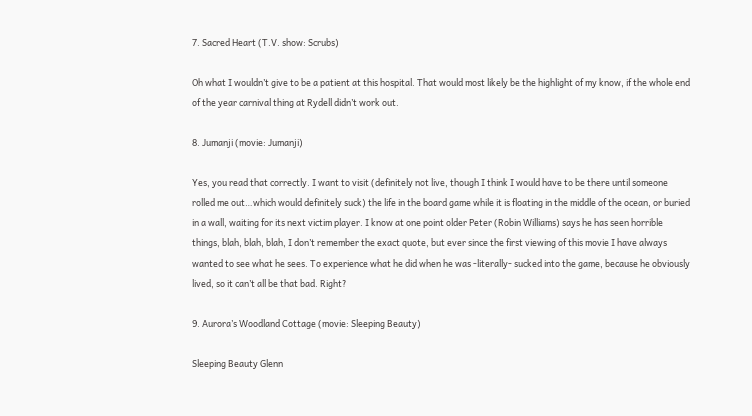7. Sacred Heart (T.V. show: Scrubs)

Oh what I wouldn’t give to be a patient at this hospital. That would most likely be the highlight of my know, if the whole end of the year carnival thing at Rydell didn’t work out.

8. Jumanji (movie: Jumanji)

Yes, you read that correctly. I want to visit (definitely not live, though I think I would have to be there until someone rolled me out…which would definitely suck) the life in the board game while it is floating in the middle of the ocean, or buried in a wall, waiting for its next victim player. I know at one point older Peter (Robin Williams) says he has seen horrible things, blah, blah, blah, I don’t remember the exact quote, but ever since the first viewing of this movie I have always wanted to see what he sees. To experience what he did when he was -literally- sucked into the game, because he obviously lived, so it can’t all be that bad. Right?

9. Aurora’s Woodland Cottage (movie: Sleeping Beauty)

Sleeping Beauty Glenn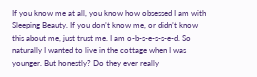If you know me at all, you know how obsessed I am with Sleeping Beauty. If you don’t know me, or didn’t know this about me, just trust me. I am o-b-s-e-s-s-e-d. So naturally I wanted to live in the cottage when I was younger. But honestly? Do they ever really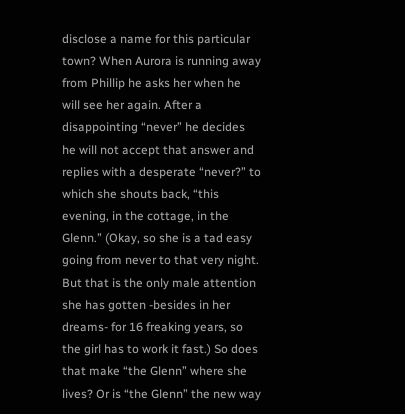disclose a name for this particular town? When Aurora is running away from Phillip he asks her when he will see her again. After a disappointing “never” he decides he will not accept that answer and replies with a desperate “never?” to which she shouts back, “this evening, in the cottage, in the Glenn.” (Okay, so she is a tad easy going from never to that very night. But that is the only male attention she has gotten -besides in her dreams- for 16 freaking years, so the girl has to work it fast.) So does that make “the Glenn” where she lives? Or is “the Glenn” the new way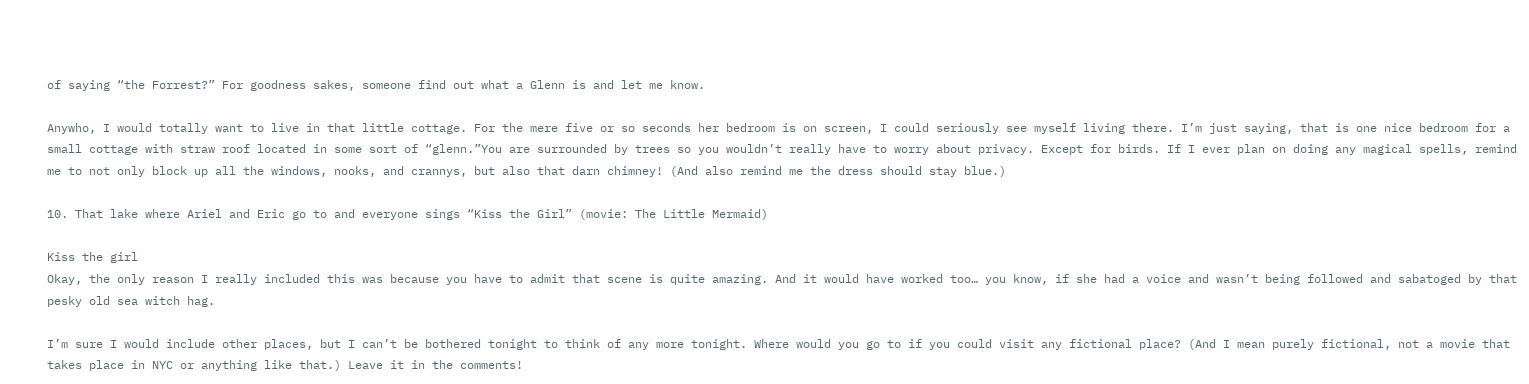of saying “the Forrest?” For goodness sakes, someone find out what a Glenn is and let me know.

Anywho, I would totally want to live in that little cottage. For the mere five or so seconds her bedroom is on screen, I could seriously see myself living there. I’m just saying, that is one nice bedroom for a small cottage with straw roof located in some sort of “glenn.”You are surrounded by trees so you wouldn’t really have to worry about privacy. Except for birds. If I ever plan on doing any magical spells, remind me to not only block up all the windows, nooks, and crannys, but also that darn chimney! (And also remind me the dress should stay blue.)

10. That lake where Ariel and Eric go to and everyone sings “Kiss the Girl” (movie: The Little Mermaid)

Kiss the girl
Okay, the only reason I really included this was because you have to admit that scene is quite amazing. And it would have worked too… you know, if she had a voice and wasn’t being followed and sabatoged by that pesky old sea witch hag.

I’m sure I would include other places, but I can’t be bothered tonight to think of any more tonight. Where would you go to if you could visit any fictional place? (And I mean purely fictional, not a movie that takes place in NYC or anything like that.) Leave it in the comments!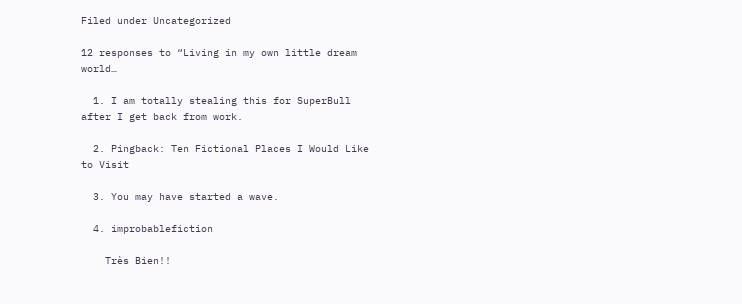Filed under Uncategorized

12 responses to “Living in my own little dream world…

  1. I am totally stealing this for SuperBull after I get back from work.

  2. Pingback: Ten Fictional Places I Would Like to Visit

  3. You may have started a wave.

  4. improbablefiction

    Très Bien!!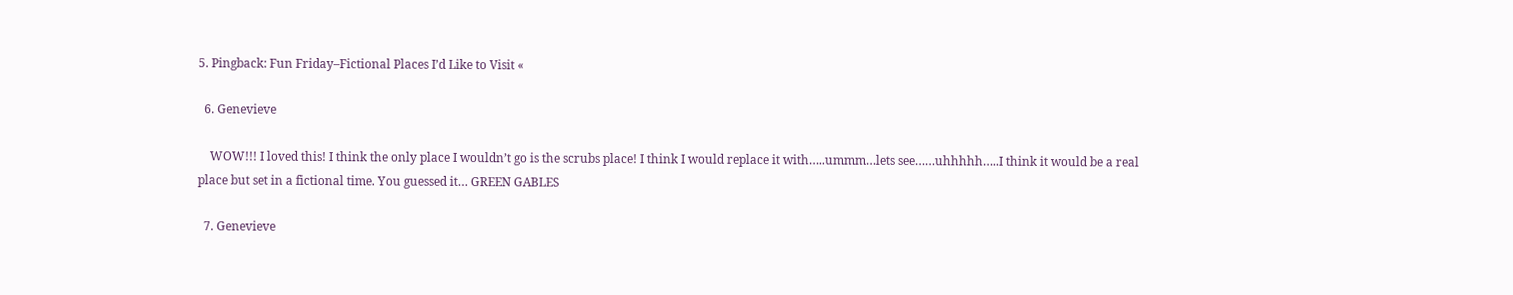5. Pingback: Fun Friday–Fictional Places I’d Like to Visit «

  6. Genevieve

    WOW!!! I loved this! I think the only place I wouldn’t go is the scrubs place! I think I would replace it with…..ummm…lets see……uhhhhh…..I think it would be a real place but set in a fictional time. You guessed it… GREEN GABLES

  7. Genevieve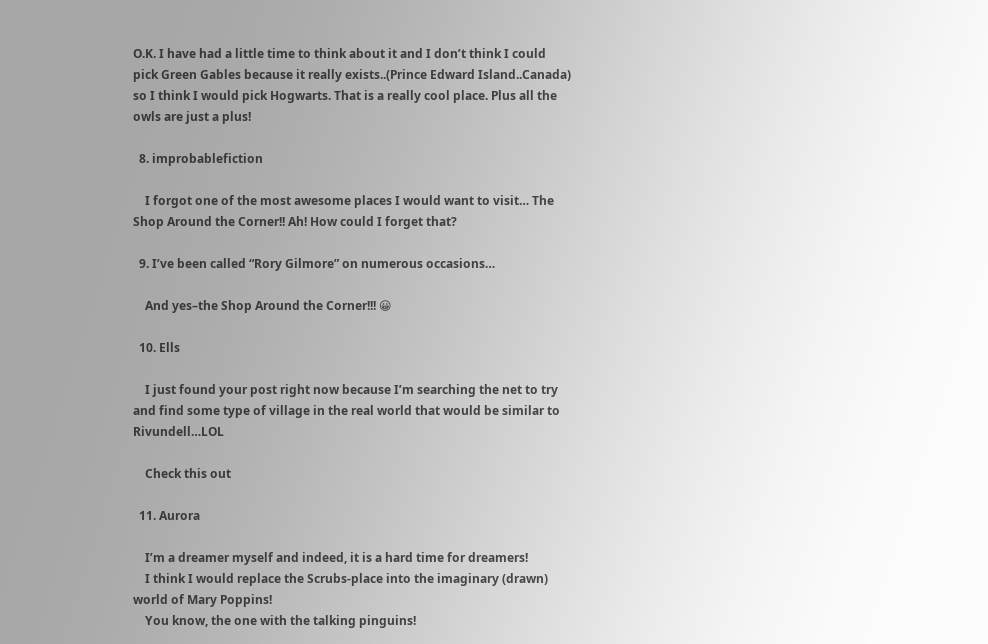O.K. I have had a little time to think about it and I don’t think I could pick Green Gables because it really exists..(Prince Edward Island..Canada) so I think I would pick Hogwarts. That is a really cool place. Plus all the owls are just a plus!

  8. improbablefiction

    I forgot one of the most awesome places I would want to visit… The Shop Around the Corner!! Ah! How could I forget that?

  9. I’ve been called “Rory Gilmore” on numerous occasions…

    And yes–the Shop Around the Corner!!! 😀

  10. Ells

    I just found your post right now because I’m searching the net to try and find some type of village in the real world that would be similar to Rivundell…LOL

    Check this out

  11. Aurora

    I’m a dreamer myself and indeed, it is a hard time for dreamers!
    I think I would replace the Scrubs-place into the imaginary (drawn) world of Mary Poppins!
    You know, the one with the talking pinguins!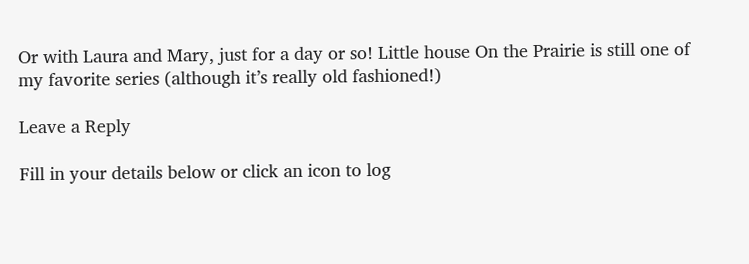Or with Laura and Mary, just for a day or so! Little house On the Prairie is still one of my favorite series (although it’s really old fashioned!)

Leave a Reply

Fill in your details below or click an icon to log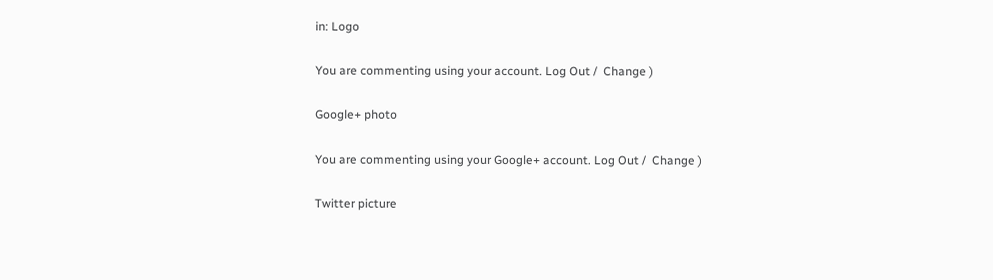in: Logo

You are commenting using your account. Log Out /  Change )

Google+ photo

You are commenting using your Google+ account. Log Out /  Change )

Twitter picture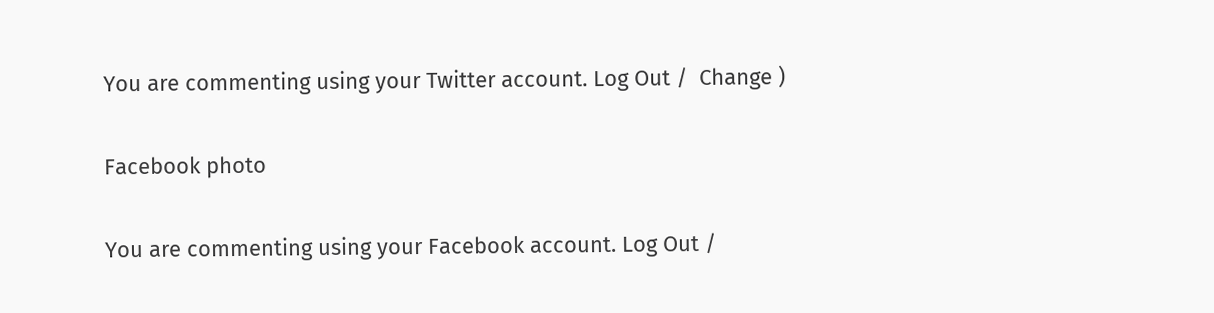You are commenting using your Twitter account. Log Out /  Change )

Facebook photo

You are commenting using your Facebook account. Log Out /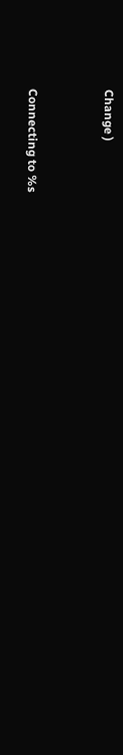Change )


Connecting to %s